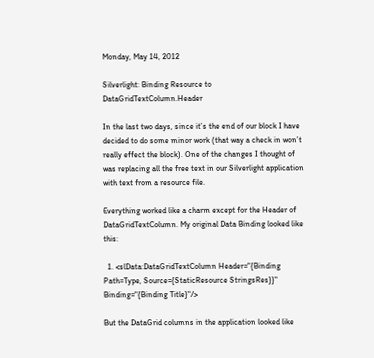Monday, May 14, 2012

Silverlight: Binding Resource to DataGridTextColumn.Header

In the last two days, since it’s the end of our block I have decided to do some minor work (that way a check in won’t really effect the block). One of the changes I thought of was replacing all the free text in our Silverlight application with text from a resource file.

Everything worked like a charm except for the Header of DataGridTextColumn. My original Data Binding looked like this:

  1. <slData:DataGridTextColumn Header="{Binding Path=Type, Source={StaticResource StringsRes}}" Binding="{Binding Title}"/>

But the DataGrid columns in the application looked like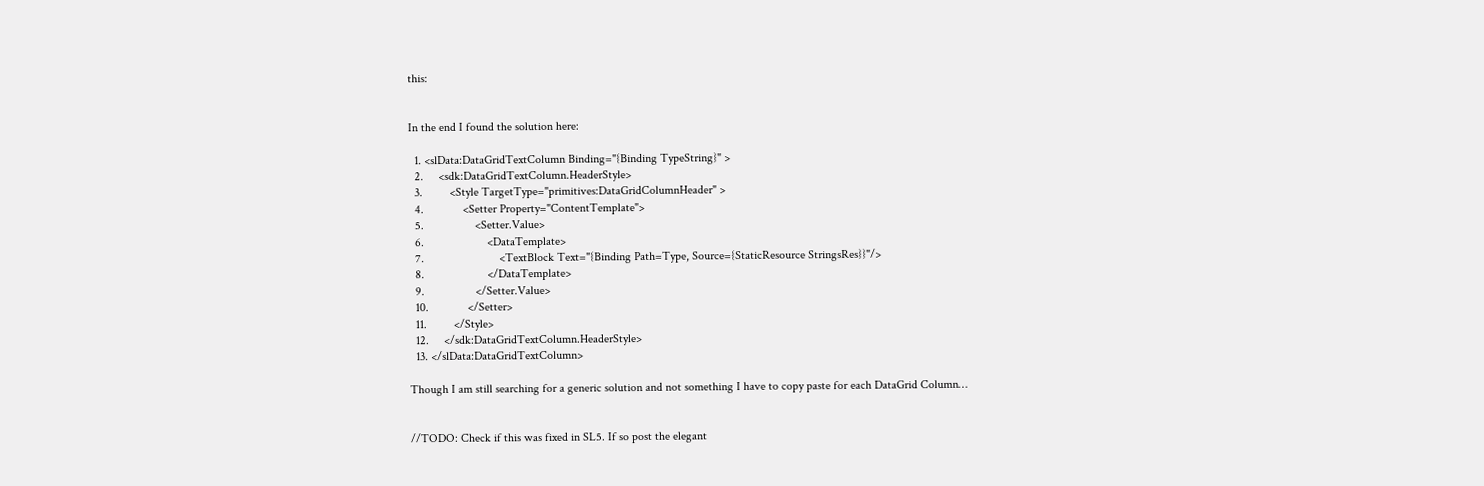this:


In the end I found the solution here:

  1. <slData:DataGridTextColumn Binding="{Binding TypeString}" >
  2.     <sdk:DataGridTextColumn.HeaderStyle>
  3.         <Style TargetType="primitives:DataGridColumnHeader" >
  4.             <Setter Property="ContentTemplate">
  5.                 <Setter.Value>
  6.                     <DataTemplate>
  7.                         <TextBlock Text="{Binding Path=Type, Source={StaticResource StringsRes}}"/>
  8.                     </DataTemplate>
  9.                 </Setter.Value>
  10.             </Setter>
  11.         </Style>
  12.     </sdk:DataGridTextColumn.HeaderStyle>
  13. </slData:DataGridTextColumn>

Though I am still searching for a generic solution and not something I have to copy paste for each DataGrid Column…


//TODO: Check if this was fixed in SL5. If so post the elegant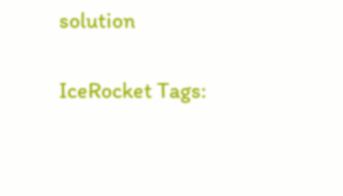solution

IceRocket Tags: